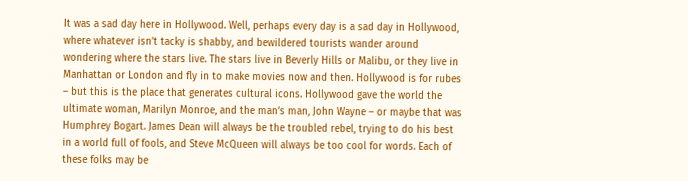It was a sad day here in Hollywood. Well, perhaps every day is a sad day in Hollywood, where whatever isn’t tacky is shabby, and bewildered tourists wander around wondering where the stars live. The stars live in Beverly Hills or Malibu, or they live in Manhattan or London and fly in to make movies now and then. Hollywood is for rubes – but this is the place that generates cultural icons. Hollywood gave the world the ultimate woman, Marilyn Monroe, and the man’s man, John Wayne – or maybe that was Humphrey Bogart. James Dean will always be the troubled rebel, trying to do his best in a world full of fools, and Steve McQueen will always be too cool for words. Each of these folks may be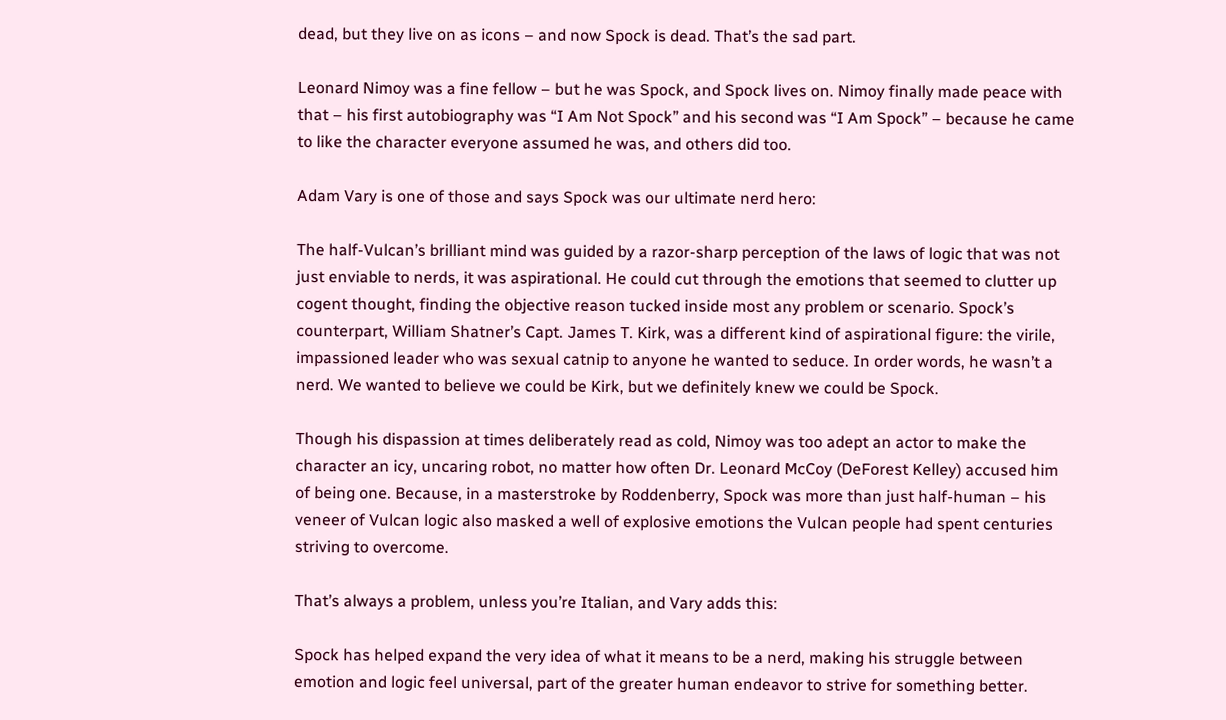dead, but they live on as icons – and now Spock is dead. That’s the sad part.

Leonard Nimoy was a fine fellow – but he was Spock, and Spock lives on. Nimoy finally made peace with that – his first autobiography was “I Am Not Spock” and his second was “I Am Spock” – because he came to like the character everyone assumed he was, and others did too.

Adam Vary is one of those and says Spock was our ultimate nerd hero:

The half-Vulcan’s brilliant mind was guided by a razor-sharp perception of the laws of logic that was not just enviable to nerds, it was aspirational. He could cut through the emotions that seemed to clutter up cogent thought, finding the objective reason tucked inside most any problem or scenario. Spock’s counterpart, William Shatner’s Capt. James T. Kirk, was a different kind of aspirational figure: the virile, impassioned leader who was sexual catnip to anyone he wanted to seduce. In order words, he wasn’t a nerd. We wanted to believe we could be Kirk, but we definitely knew we could be Spock.

Though his dispassion at times deliberately read as cold, Nimoy was too adept an actor to make the character an icy, uncaring robot, no matter how often Dr. Leonard McCoy (DeForest Kelley) accused him of being one. Because, in a masterstroke by Roddenberry, Spock was more than just half-human – his veneer of Vulcan logic also masked a well of explosive emotions the Vulcan people had spent centuries striving to overcome.

That’s always a problem, unless you’re Italian, and Vary adds this:

Spock has helped expand the very idea of what it means to be a nerd, making his struggle between emotion and logic feel universal, part of the greater human endeavor to strive for something better.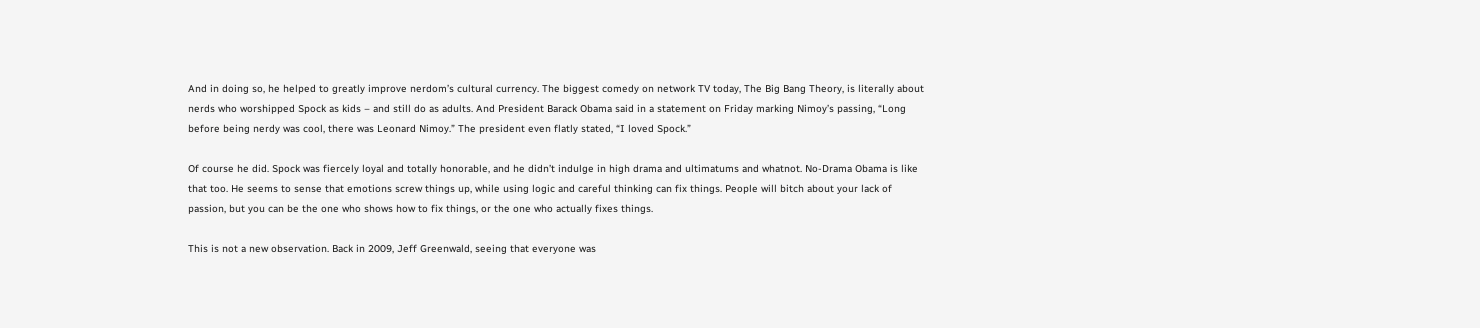And in doing so, he helped to greatly improve nerdom’s cultural currency. The biggest comedy on network TV today, The Big Bang Theory, is literally about nerds who worshipped Spock as kids – and still do as adults. And President Barack Obama said in a statement on Friday marking Nimoy’s passing, “Long before being nerdy was cool, there was Leonard Nimoy.” The president even flatly stated, “I loved Spock.”

Of course he did. Spock was fiercely loyal and totally honorable, and he didn’t indulge in high drama and ultimatums and whatnot. No-Drama Obama is like that too. He seems to sense that emotions screw things up, while using logic and careful thinking can fix things. People will bitch about your lack of passion, but you can be the one who shows how to fix things, or the one who actually fixes things.

This is not a new observation. Back in 2009, Jeff Greenwald, seeing that everyone was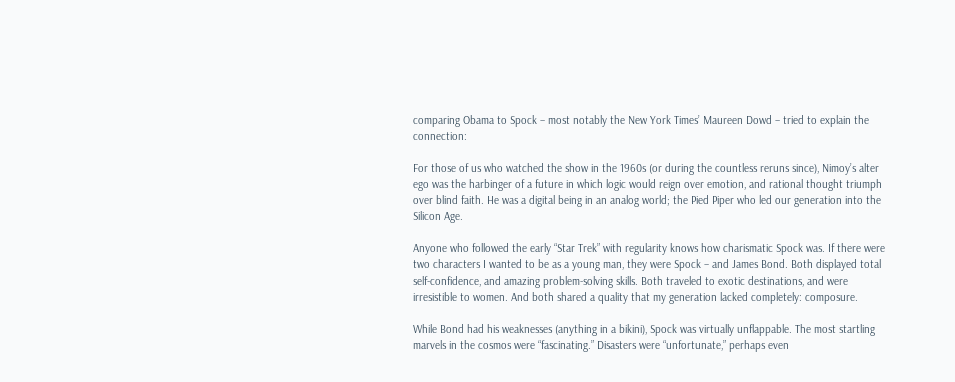comparing Obama to Spock – most notably the New York Times’ Maureen Dowd – tried to explain the connection:

For those of us who watched the show in the 1960s (or during the countless reruns since), Nimoy’s alter ego was the harbinger of a future in which logic would reign over emotion, and rational thought triumph over blind faith. He was a digital being in an analog world; the Pied Piper who led our generation into the Silicon Age.

Anyone who followed the early “Star Trek” with regularity knows how charismatic Spock was. If there were two characters I wanted to be as a young man, they were Spock – and James Bond. Both displayed total self-confidence, and amazing problem-solving skills. Both traveled to exotic destinations, and were irresistible to women. And both shared a quality that my generation lacked completely: composure.

While Bond had his weaknesses (anything in a bikini), Spock was virtually unflappable. The most startling marvels in the cosmos were “fascinating.” Disasters were “unfortunate,” perhaps even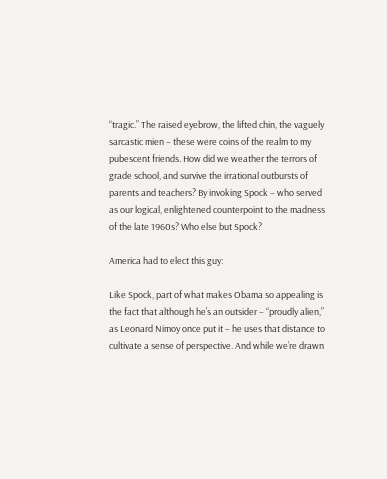“tragic.” The raised eyebrow, the lifted chin, the vaguely sarcastic mien – these were coins of the realm to my pubescent friends. How did we weather the terrors of grade school, and survive the irrational outbursts of parents and teachers? By invoking Spock – who served as our logical, enlightened counterpoint to the madness of the late 1960s? Who else but Spock?

America had to elect this guy:

Like Spock, part of what makes Obama so appealing is the fact that although he’s an outsider – “proudly alien,” as Leonard Nimoy once put it – he uses that distance to cultivate a sense of perspective. And while we’re drawn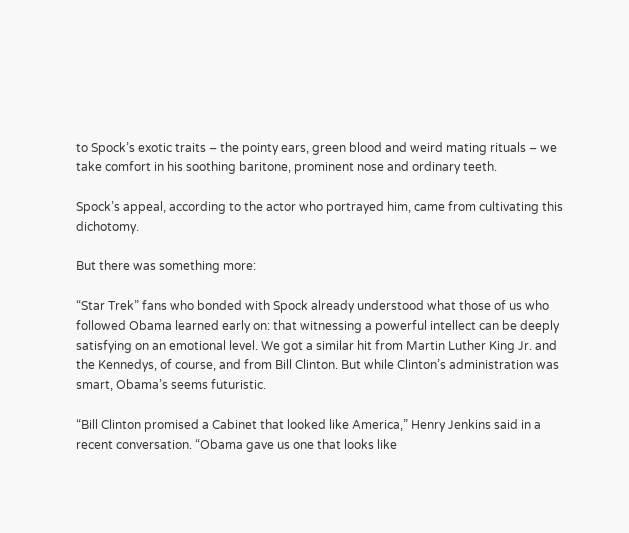to Spock’s exotic traits – the pointy ears, green blood and weird mating rituals – we take comfort in his soothing baritone, prominent nose and ordinary teeth.

Spock’s appeal, according to the actor who portrayed him, came from cultivating this dichotomy.

But there was something more:

“Star Trek” fans who bonded with Spock already understood what those of us who followed Obama learned early on: that witnessing a powerful intellect can be deeply satisfying on an emotional level. We got a similar hit from Martin Luther King Jr. and the Kennedys, of course, and from Bill Clinton. But while Clinton’s administration was smart, Obama’s seems futuristic.

“Bill Clinton promised a Cabinet that looked like America,” Henry Jenkins said in a recent conversation. “Obama gave us one that looks like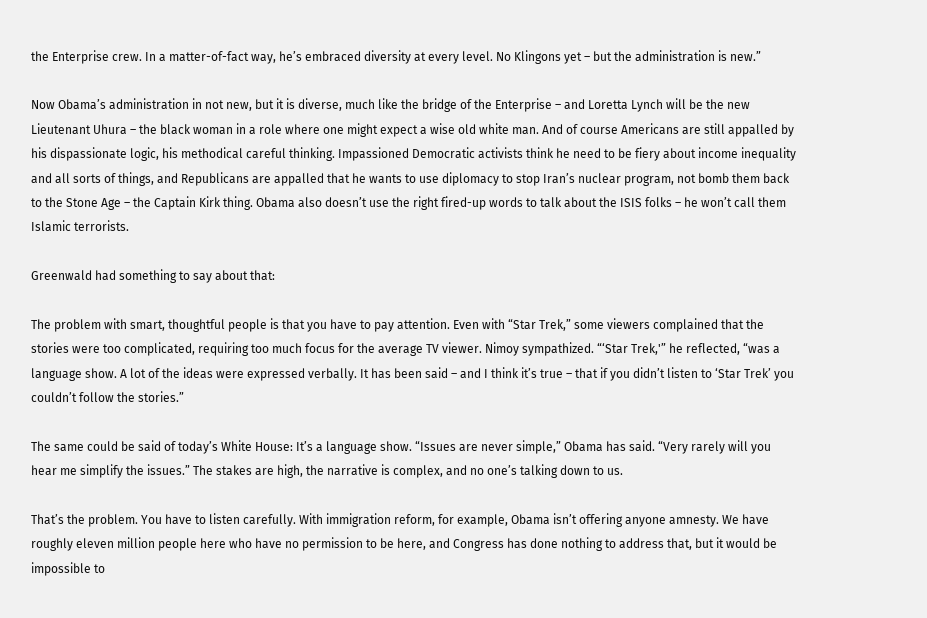the Enterprise crew. In a matter-of-fact way, he’s embraced diversity at every level. No Klingons yet – but the administration is new.”

Now Obama’s administration in not new, but it is diverse, much like the bridge of the Enterprise – and Loretta Lynch will be the new Lieutenant Uhura – the black woman in a role where one might expect a wise old white man. And of course Americans are still appalled by his dispassionate logic, his methodical careful thinking. Impassioned Democratic activists think he need to be fiery about income inequality and all sorts of things, and Republicans are appalled that he wants to use diplomacy to stop Iran’s nuclear program, not bomb them back to the Stone Age – the Captain Kirk thing. Obama also doesn’t use the right fired-up words to talk about the ISIS folks – he won’t call them Islamic terrorists.

Greenwald had something to say about that:

The problem with smart, thoughtful people is that you have to pay attention. Even with “Star Trek,” some viewers complained that the stories were too complicated, requiring too much focus for the average TV viewer. Nimoy sympathized. “‘Star Trek,'” he reflected, “was a language show. A lot of the ideas were expressed verbally. It has been said – and I think it’s true – that if you didn’t listen to ‘Star Trek’ you couldn’t follow the stories.”

The same could be said of today’s White House: It’s a language show. “Issues are never simple,” Obama has said. “Very rarely will you hear me simplify the issues.” The stakes are high, the narrative is complex, and no one’s talking down to us.

That’s the problem. You have to listen carefully. With immigration reform, for example, Obama isn’t offering anyone amnesty. We have roughly eleven million people here who have no permission to be here, and Congress has done nothing to address that, but it would be impossible to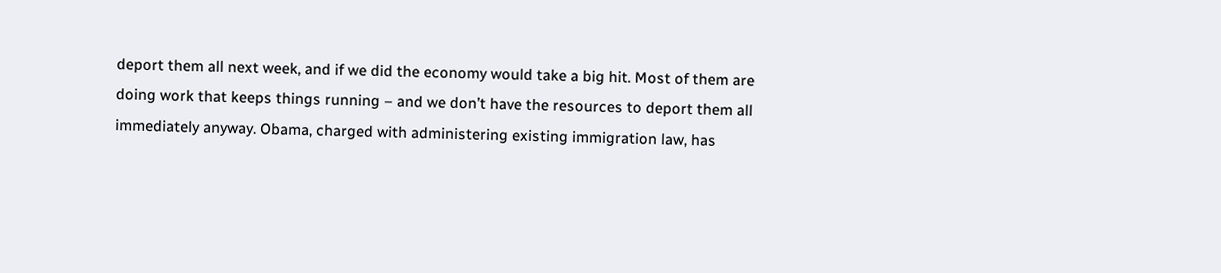deport them all next week, and if we did the economy would take a big hit. Most of them are doing work that keeps things running – and we don’t have the resources to deport them all immediately anyway. Obama, charged with administering existing immigration law, has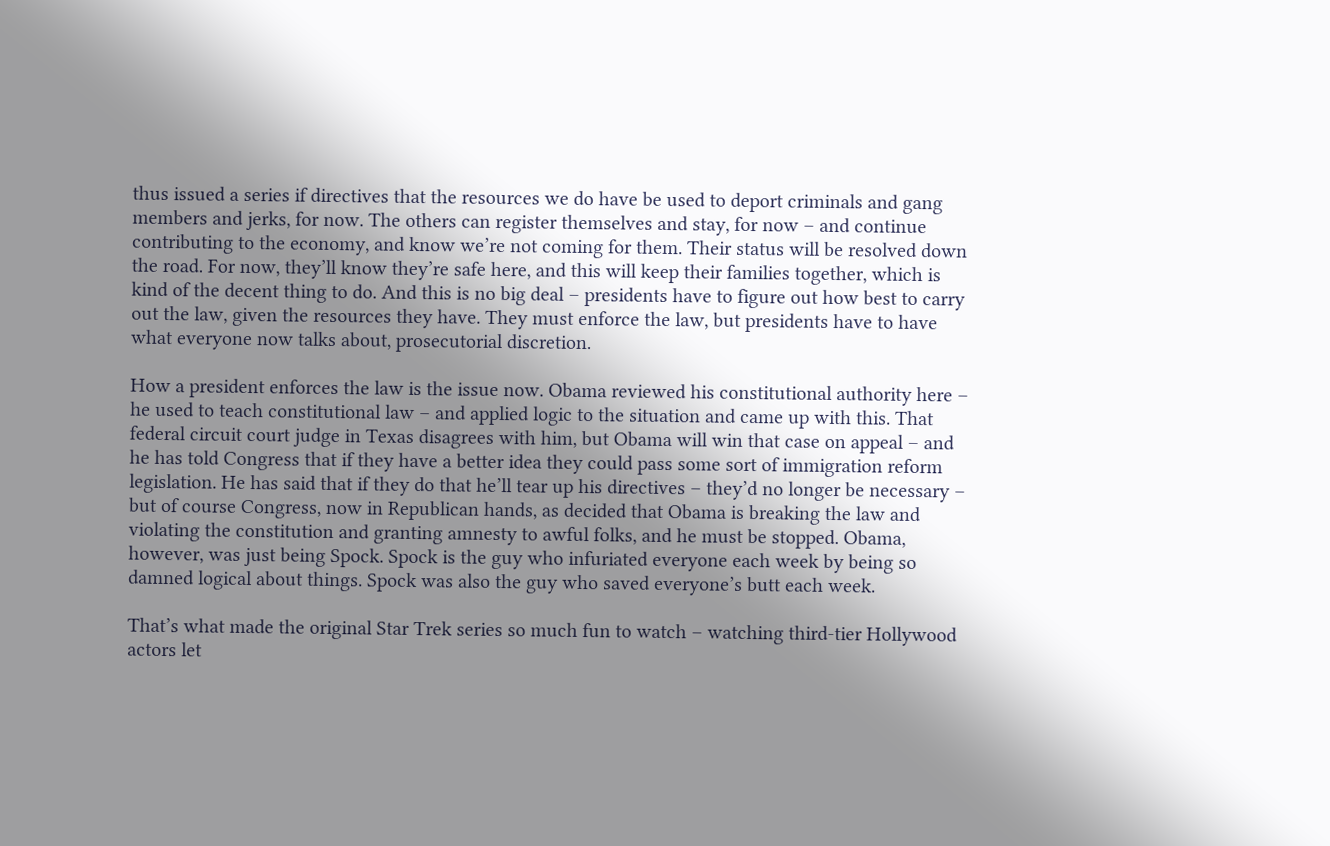thus issued a series if directives that the resources we do have be used to deport criminals and gang members and jerks, for now. The others can register themselves and stay, for now – and continue contributing to the economy, and know we’re not coming for them. Their status will be resolved down the road. For now, they’ll know they’re safe here, and this will keep their families together, which is kind of the decent thing to do. And this is no big deal – presidents have to figure out how best to carry out the law, given the resources they have. They must enforce the law, but presidents have to have what everyone now talks about, prosecutorial discretion.

How a president enforces the law is the issue now. Obama reviewed his constitutional authority here – he used to teach constitutional law – and applied logic to the situation and came up with this. That federal circuit court judge in Texas disagrees with him, but Obama will win that case on appeal – and he has told Congress that if they have a better idea they could pass some sort of immigration reform legislation. He has said that if they do that he’ll tear up his directives – they’d no longer be necessary – but of course Congress, now in Republican hands, as decided that Obama is breaking the law and violating the constitution and granting amnesty to awful folks, and he must be stopped. Obama, however, was just being Spock. Spock is the guy who infuriated everyone each week by being so damned logical about things. Spock was also the guy who saved everyone’s butt each week.

That’s what made the original Star Trek series so much fun to watch – watching third-tier Hollywood actors let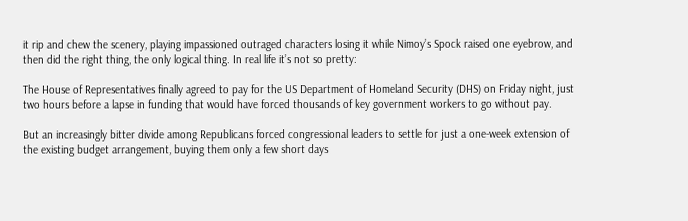it rip and chew the scenery, playing impassioned outraged characters losing it while Nimoy’s Spock raised one eyebrow, and then did the right thing, the only logical thing. In real life it’s not so pretty:

The House of Representatives finally agreed to pay for the US Department of Homeland Security (DHS) on Friday night, just two hours before a lapse in funding that would have forced thousands of key government workers to go without pay.

But an increasingly bitter divide among Republicans forced congressional leaders to settle for just a one-week extension of the existing budget arrangement, buying them only a few short days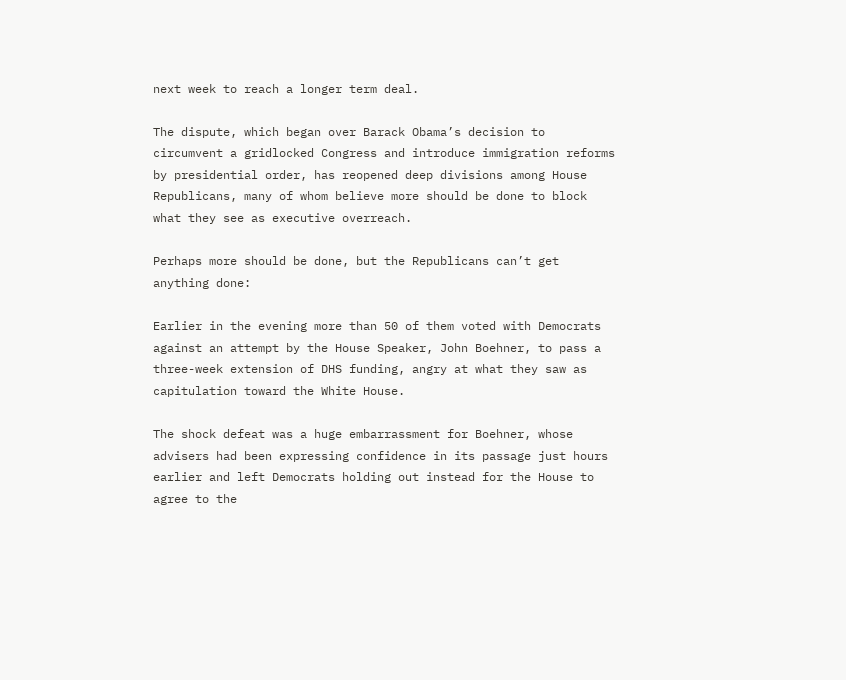next week to reach a longer term deal.

The dispute, which began over Barack Obama’s decision to circumvent a gridlocked Congress and introduce immigration reforms by presidential order, has reopened deep divisions among House Republicans, many of whom believe more should be done to block what they see as executive overreach.

Perhaps more should be done, but the Republicans can’t get anything done:

Earlier in the evening more than 50 of them voted with Democrats against an attempt by the House Speaker, John Boehner, to pass a three-week extension of DHS funding, angry at what they saw as capitulation toward the White House.

The shock defeat was a huge embarrassment for Boehner, whose advisers had been expressing confidence in its passage just hours earlier and left Democrats holding out instead for the House to agree to the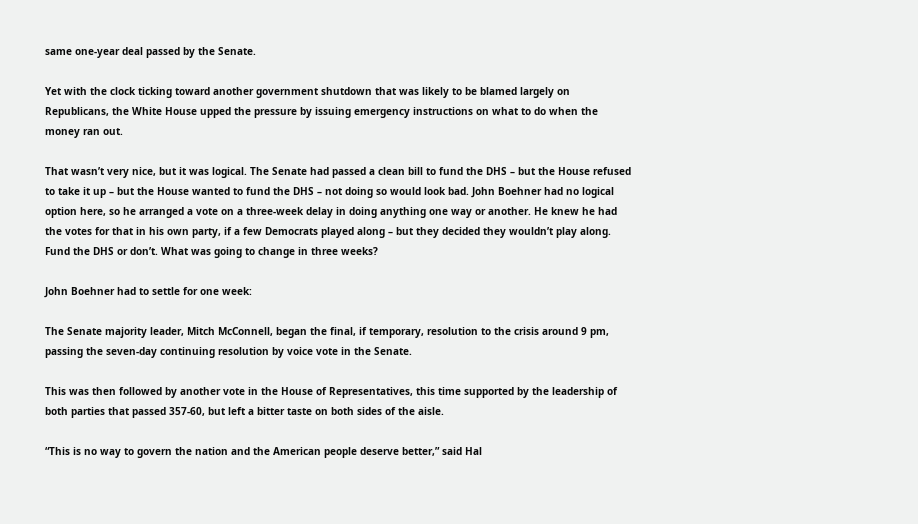same one-year deal passed by the Senate.

Yet with the clock ticking toward another government shutdown that was likely to be blamed largely on Republicans, the White House upped the pressure by issuing emergency instructions on what to do when the money ran out.

That wasn’t very nice, but it was logical. The Senate had passed a clean bill to fund the DHS – but the House refused to take it up – but the House wanted to fund the DHS – not doing so would look bad. John Boehner had no logical option here, so he arranged a vote on a three-week delay in doing anything one way or another. He knew he had the votes for that in his own party, if a few Democrats played along – but they decided they wouldn’t play along. Fund the DHS or don’t. What was going to change in three weeks?

John Boehner had to settle for one week:

The Senate majority leader, Mitch McConnell, began the final, if temporary, resolution to the crisis around 9 pm, passing the seven-day continuing resolution by voice vote in the Senate.

This was then followed by another vote in the House of Representatives, this time supported by the leadership of both parties that passed 357-60, but left a bitter taste on both sides of the aisle.

“This is no way to govern the nation and the American people deserve better,” said Hal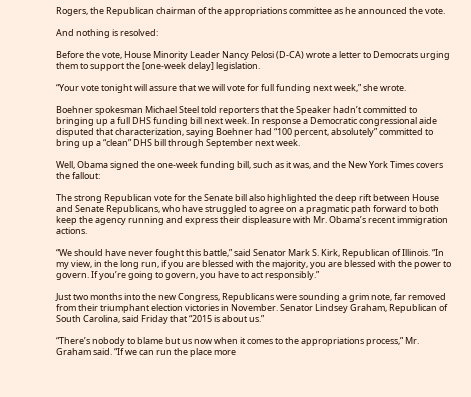Rogers, the Republican chairman of the appropriations committee as he announced the vote.

And nothing is resolved:

Before the vote, House Minority Leader Nancy Pelosi (D-CA) wrote a letter to Democrats urging them to support the [one-week delay] legislation.

“Your vote tonight will assure that we will vote for full funding next week,” she wrote.

Boehner spokesman Michael Steel told reporters that the Speaker hadn’t committed to bringing up a full DHS funding bill next week. In response a Democratic congressional aide disputed that characterization, saying Boehner had “100 percent, absolutely” committed to bring up a “clean” DHS bill through September next week.

Well, Obama signed the one-week funding bill, such as it was, and the New York Times covers the fallout:

The strong Republican vote for the Senate bill also highlighted the deep rift between House and Senate Republicans, who have struggled to agree on a pragmatic path forward to both keep the agency running and express their displeasure with Mr. Obama’s recent immigration actions.

“We should have never fought this battle,” said Senator Mark S. Kirk, Republican of Illinois. “In my view, in the long run, if you are blessed with the majority, you are blessed with the power to govern. If you’re going to govern, you have to act responsibly.”

Just two months into the new Congress, Republicans were sounding a grim note, far removed from their triumphant election victories in November. Senator Lindsey Graham, Republican of South Carolina, said Friday that “2015 is about us.”

“There’s nobody to blame but us now when it comes to the appropriations process,” Mr. Graham said. “If we can run the place more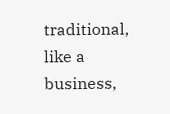traditional, like a business,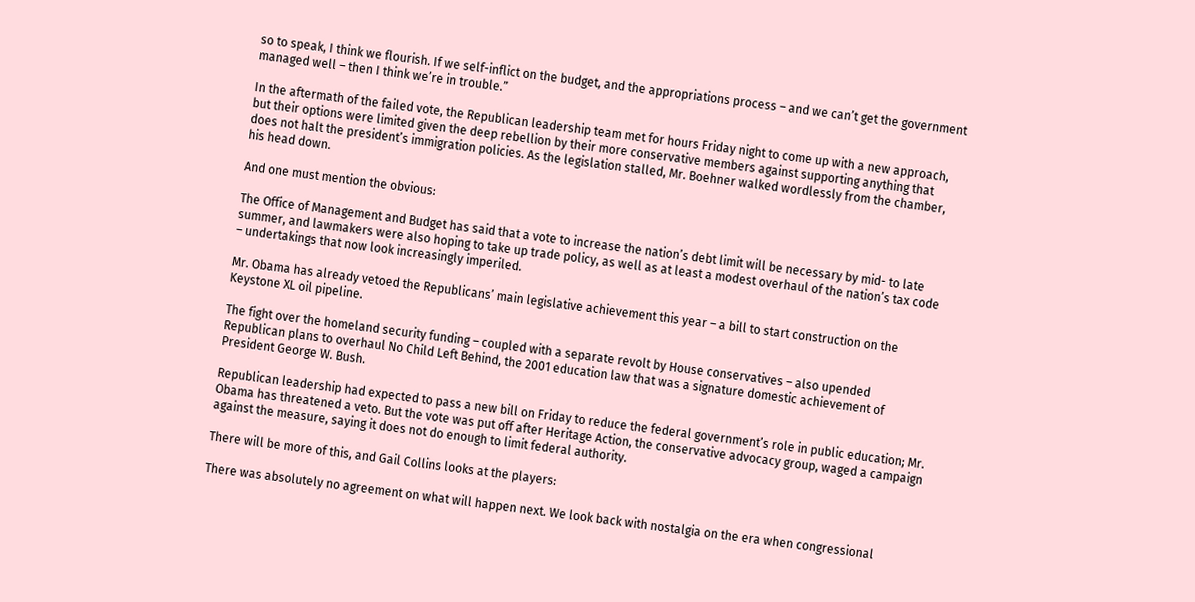so to speak, I think we flourish. If we self-inflict on the budget, and the appropriations process – and we can’t get the government managed well – then I think we’re in trouble.”

In the aftermath of the failed vote, the Republican leadership team met for hours Friday night to come up with a new approach, but their options were limited given the deep rebellion by their more conservative members against supporting anything that does not halt the president’s immigration policies. As the legislation stalled, Mr. Boehner walked wordlessly from the chamber, his head down.

And one must mention the obvious:

The Office of Management and Budget has said that a vote to increase the nation’s debt limit will be necessary by mid- to late summer, and lawmakers were also hoping to take up trade policy, as well as at least a modest overhaul of the nation’s tax code – undertakings that now look increasingly imperiled.

Mr. Obama has already vetoed the Republicans’ main legislative achievement this year – a bill to start construction on the Keystone XL oil pipeline.

The fight over the homeland security funding – coupled with a separate revolt by House conservatives – also upended Republican plans to overhaul No Child Left Behind, the 2001 education law that was a signature domestic achievement of President George W. Bush.

Republican leadership had expected to pass a new bill on Friday to reduce the federal government’s role in public education; Mr. Obama has threatened a veto. But the vote was put off after Heritage Action, the conservative advocacy group, waged a campaign against the measure, saying it does not do enough to limit federal authority.

There will be more of this, and Gail Collins looks at the players:

There was absolutely no agreement on what will happen next. We look back with nostalgia on the era when congressional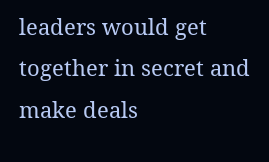leaders would get together in secret and make deals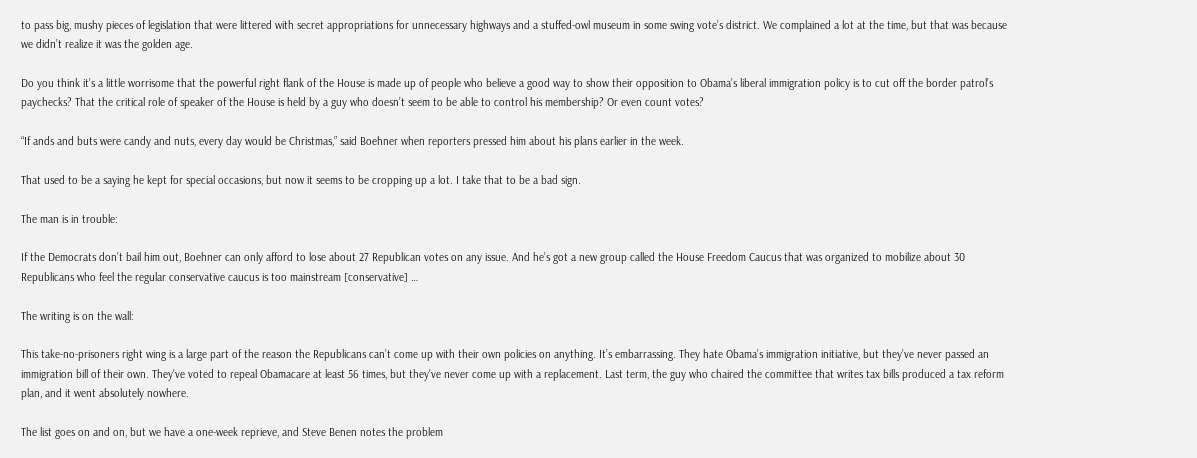to pass big, mushy pieces of legislation that were littered with secret appropriations for unnecessary highways and a stuffed-owl museum in some swing vote’s district. We complained a lot at the time, but that was because we didn’t realize it was the golden age.

Do you think it’s a little worrisome that the powerful right flank of the House is made up of people who believe a good way to show their opposition to Obama’s liberal immigration policy is to cut off the border patrol’s paychecks? That the critical role of speaker of the House is held by a guy who doesn’t seem to be able to control his membership? Or even count votes?

“If ands and buts were candy and nuts, every day would be Christmas,” said Boehner when reporters pressed him about his plans earlier in the week.

That used to be a saying he kept for special occasions, but now it seems to be cropping up a lot. I take that to be a bad sign.

The man is in trouble:

If the Democrats don’t bail him out, Boehner can only afford to lose about 27 Republican votes on any issue. And he’s got a new group called the House Freedom Caucus that was organized to mobilize about 30 Republicans who feel the regular conservative caucus is too mainstream [conservative] …

The writing is on the wall:

This take-no-prisoners right wing is a large part of the reason the Republicans can’t come up with their own policies on anything. It’s embarrassing. They hate Obama’s immigration initiative, but they’ve never passed an immigration bill of their own. They’ve voted to repeal Obamacare at least 56 times, but they’ve never come up with a replacement. Last term, the guy who chaired the committee that writes tax bills produced a tax reform plan, and it went absolutely nowhere.

The list goes on and on, but we have a one-week reprieve, and Steve Benen notes the problem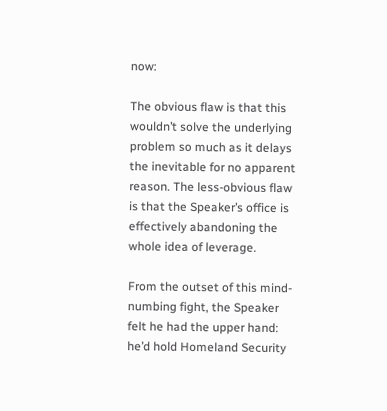now:

The obvious flaw is that this wouldn’t solve the underlying problem so much as it delays the inevitable for no apparent reason. The less-obvious flaw is that the Speaker’s office is effectively abandoning the whole idea of leverage.

From the outset of this mind-numbing fight, the Speaker felt he had the upper hand: he’d hold Homeland Security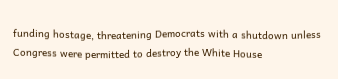funding hostage, threatening Democrats with a shutdown unless Congress were permitted to destroy the White House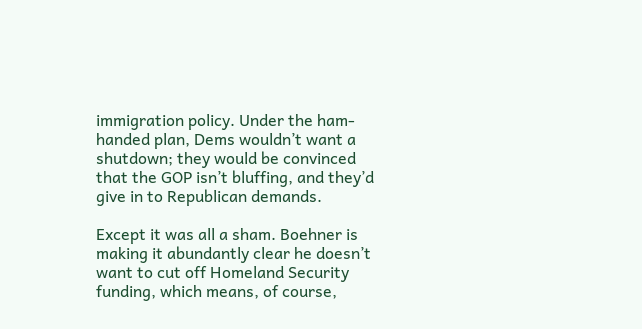immigration policy. Under the ham-handed plan, Dems wouldn’t want a shutdown; they would be convinced that the GOP isn’t bluffing, and they’d give in to Republican demands.

Except it was all a sham. Boehner is making it abundantly clear he doesn’t want to cut off Homeland Security funding, which means, of course,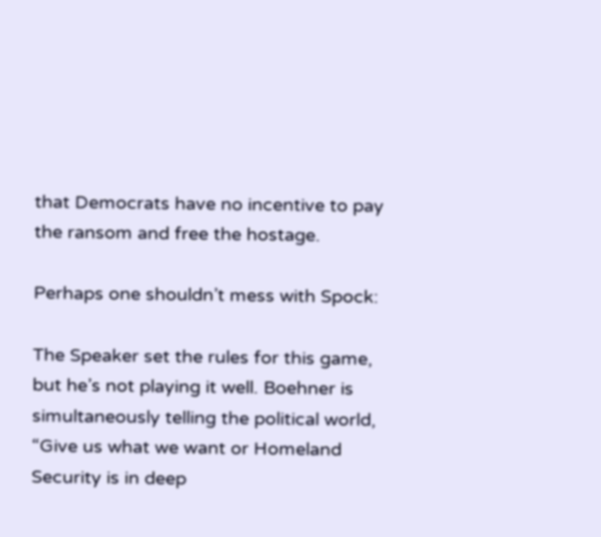that Democrats have no incentive to pay the ransom and free the hostage.

Perhaps one shouldn’t mess with Spock:

The Speaker set the rules for this game, but he’s not playing it well. Boehner is simultaneously telling the political world, “Give us what we want or Homeland Security is in deep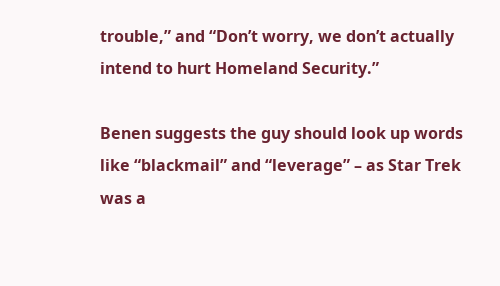trouble,” and “Don’t worry, we don’t actually intend to hurt Homeland Security.”

Benen suggests the guy should look up words like “blackmail” and “leverage” – as Star Trek was a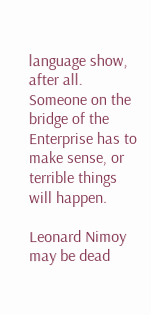language show, after all. Someone on the bridge of the Enterprise has to make sense, or terrible things will happen.

Leonard Nimoy may be dead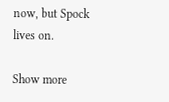now, but Spock lives on.

Show more